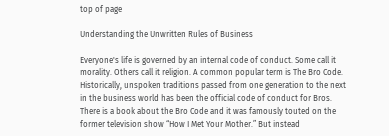top of page

Understanding the Unwritten Rules of Business

Everyone's life is governed by an internal code of conduct. Some call it morality. Others call it religion. A common popular term is The Bro Code. Historically, unspoken traditions passed from one generation to the next in the business world has been the official code of conduct for Bros. There is a book about the Bro Code and it was famously touted on the former television show “How I Met Your Mother.” But instead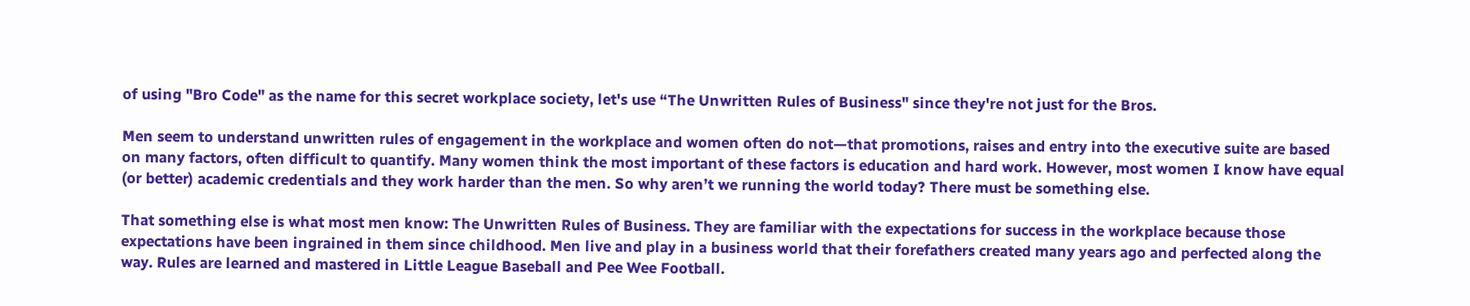of using "Bro Code" as the name for this secret workplace society, let's use “The Unwritten Rules of Business" since they're not just for the Bros.

Men seem to understand unwritten rules of engagement in the workplace and women often do not—that promotions, raises and entry into the executive suite are based on many factors, often difficult to quantify. Many women think the most important of these factors is education and hard work. However, most women I know have equal (or better) academic credentials and they work harder than the men. So why aren’t we running the world today? There must be something else.

That something else is what most men know: The Unwritten Rules of Business. They are familiar with the expectations for success in the workplace because those expectations have been ingrained in them since childhood. Men live and play in a business world that their forefathers created many years ago and perfected along the way. Rules are learned and mastered in Little League Baseball and Pee Wee Football.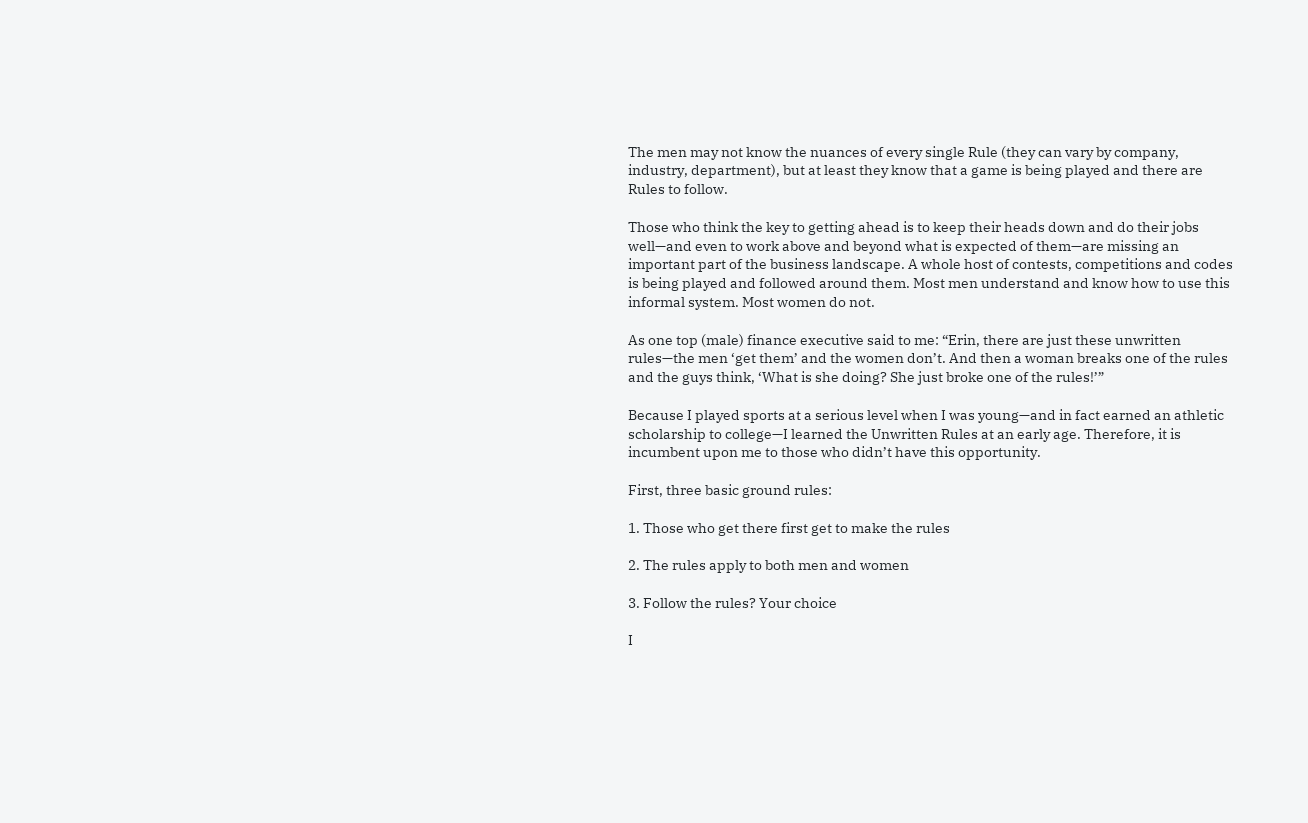The men may not know the nuances of every single Rule (they can vary by company, industry, department), but at least they know that a game is being played and there are Rules to follow.

Those who think the key to getting ahead is to keep their heads down and do their jobs well—and even to work above and beyond what is expected of them—are missing an important part of the business landscape. A whole host of contests, competitions and codes is being played and followed around them. Most men understand and know how to use this informal system. Most women do not.

As one top (male) finance executive said to me: “Erin, there are just these unwritten rules—the men ‘get them’ and the women don’t. And then a woman breaks one of the rules and the guys think, ‘What is she doing? She just broke one of the rules!’”

Because I played sports at a serious level when I was young—and in fact earned an athletic scholarship to college—I learned the Unwritten Rules at an early age. Therefore, it is incumbent upon me to those who didn’t have this opportunity.

First, three basic ground rules:

1. Those who get there first get to make the rules

2. The rules apply to both men and women

3. Follow the rules? Your choice

I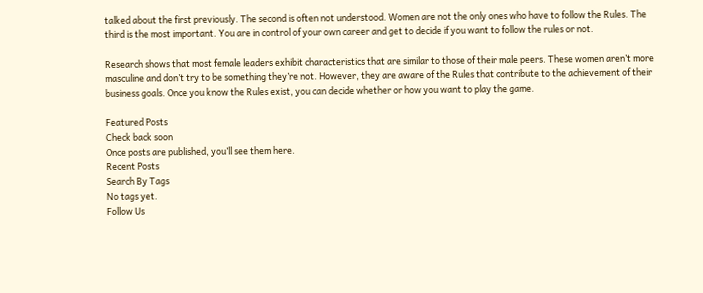talked about the first previously. The second is often not understood. Women are not the only ones who have to follow the Rules. The third is the most important. You are in control of your own career and get to decide if you want to follow the rules or not.

Research shows that most female leaders exhibit characteristics that are similar to those of their male peers. These women aren’t more masculine and don’t try to be something they’re not. However, they are aware of the Rules that contribute to the achievement of their business goals. Once you know the Rules exist, you can decide whether or how you want to play the game.

Featured Posts
Check back soon
Once posts are published, you’ll see them here.
Recent Posts
Search By Tags
No tags yet.
Follow Us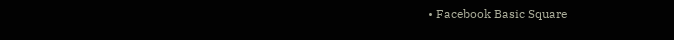• Facebook Basic Square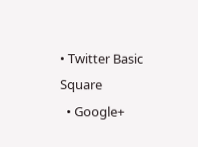• Twitter Basic Square
  • Google+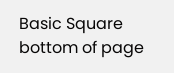Basic Square
bottom of page